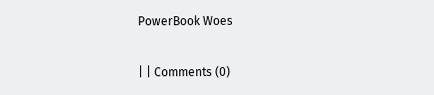PowerBook Woes

| | Comments (0)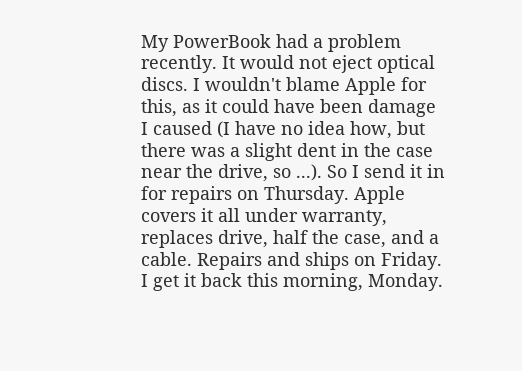My PowerBook had a problem recently. It would not eject optical discs. I wouldn't blame Apple for this, as it could have been damage I caused (I have no idea how, but there was a slight dent in the case near the drive, so ...). So I send it in for repairs on Thursday. Apple covers it all under warranty, replaces drive, half the case, and a cable. Repairs and ships on Friday. I get it back this morning, Monday.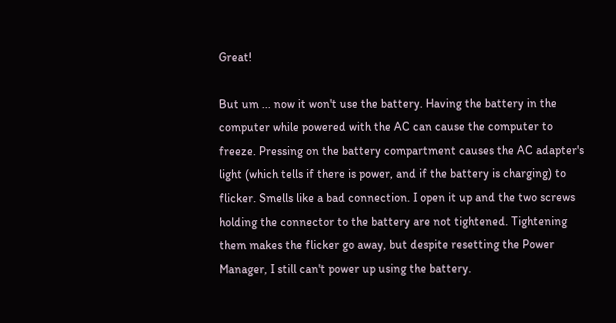Great!

But um ... now it won't use the battery. Having the battery in the computer while powered with the AC can cause the computer to freeze. Pressing on the battery compartment causes the AC adapter's light (which tells if there is power, and if the battery is charging) to flicker. Smells like a bad connection. I open it up and the two screws holding the connector to the battery are not tightened. Tightening them makes the flicker go away, but despite resetting the Power Manager, I still can't power up using the battery.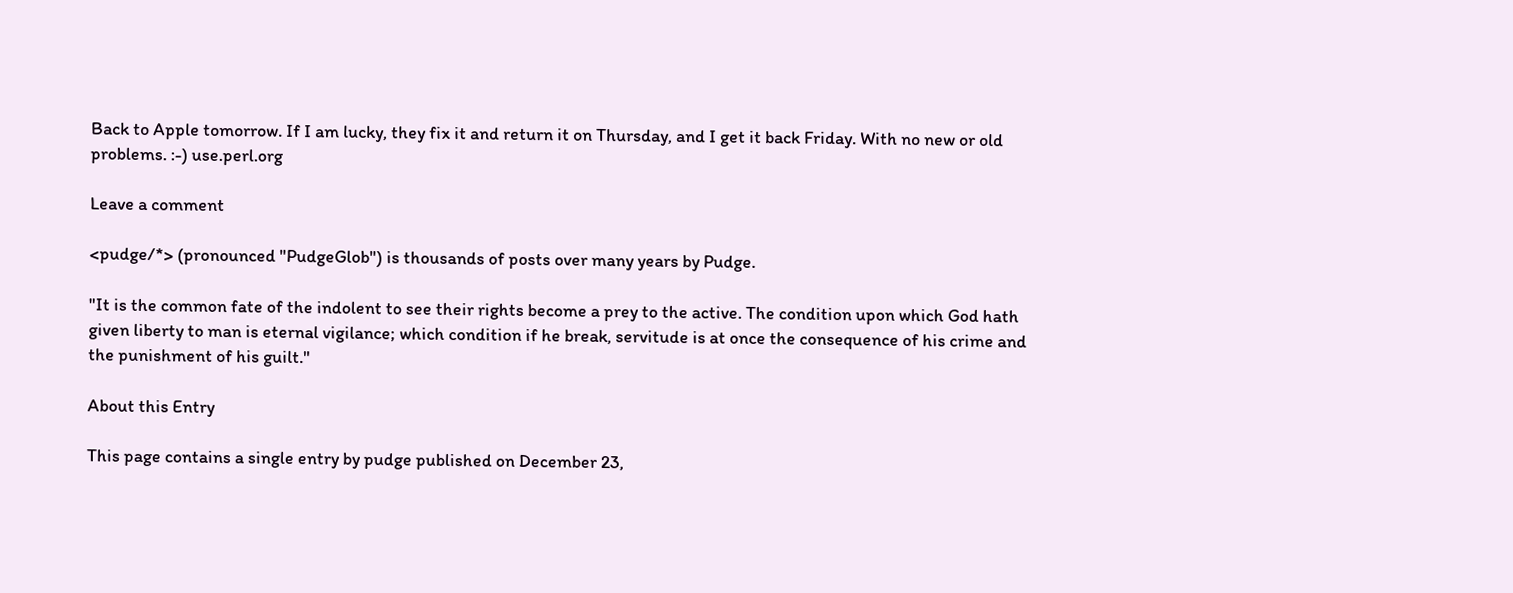Back to Apple tomorrow. If I am lucky, they fix it and return it on Thursday, and I get it back Friday. With no new or old problems. :-) use.perl.org

Leave a comment

<pudge/*> (pronounced "PudgeGlob") is thousands of posts over many years by Pudge.

"It is the common fate of the indolent to see their rights become a prey to the active. The condition upon which God hath given liberty to man is eternal vigilance; which condition if he break, servitude is at once the consequence of his crime and the punishment of his guilt."

About this Entry

This page contains a single entry by pudge published on December 23,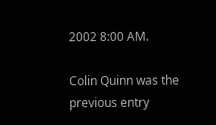2002 8:00 AM.

Colin Quinn was the previous entry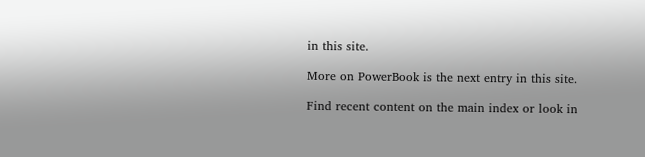in this site.

More on PowerBook is the next entry in this site.

Find recent content on the main index or look in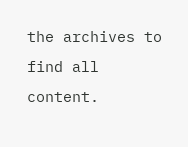the archives to find all content.